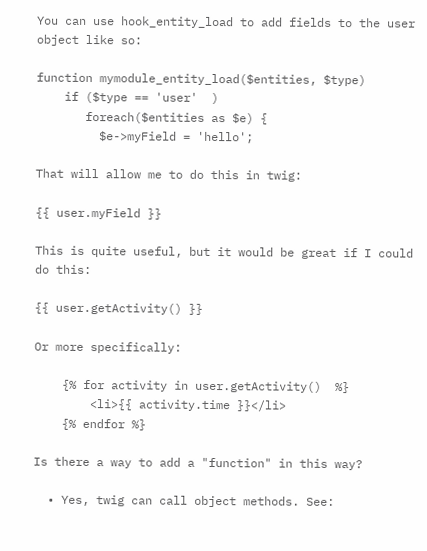You can use hook_entity_load to add fields to the user object like so:

function mymodule_entity_load($entities, $type)
    if ($type == 'user'  )
       foreach($entities as $e) {
         $e->myField = 'hello';

That will allow me to do this in twig:

{{ user.myField }}

This is quite useful, but it would be great if I could do this:

{{ user.getActivity() }}

Or more specifically:

    {% for activity in user.getActivity()  %}
        <li>{{ activity.time }}</li>
    {% endfor %}

Is there a way to add a "function" in this way?

  • Yes, twig can call object methods. See: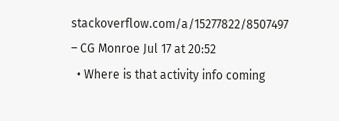stackoverflow.com/a/15277822/8507497 – CG Monroe Jul 17 at 20:52
  • Where is that activity info coming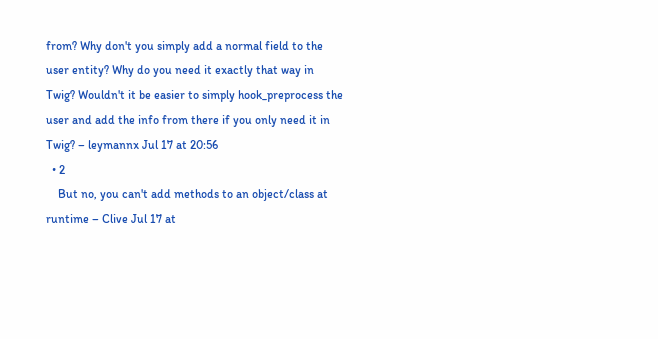from? Why don't you simply add a normal field to the user entity? Why do you need it exactly that way in Twig? Wouldn't it be easier to simply hook_preprocess the user and add the info from there if you only need it in Twig? – leymannx Jul 17 at 20:56
  • 2
    But no, you can't add methods to an object/class at runtime – Clive Jul 17 at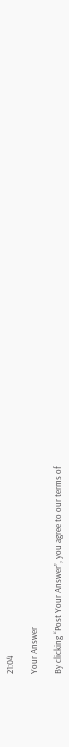21:04

Your Answer

By clicking “Post Your Answer”, you agree to our terms of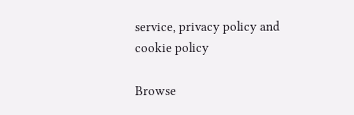service, privacy policy and cookie policy

Browse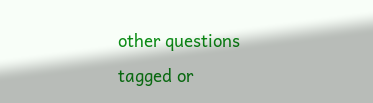other questions tagged or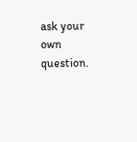ask your own question.